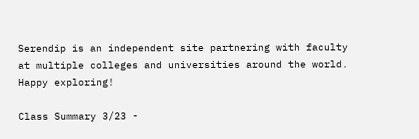Serendip is an independent site partnering with faculty at multiple colleges and universities around the world. Happy exploring!

Class Summary 3/23 -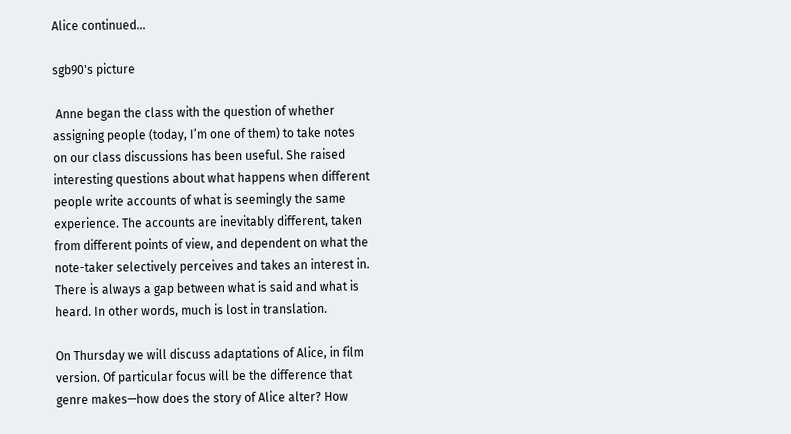Alice continued...

sgb90's picture

 Anne began the class with the question of whether assigning people (today, I’m one of them) to take notes on our class discussions has been useful. She raised interesting questions about what happens when different people write accounts of what is seemingly the same experience. The accounts are inevitably different, taken from different points of view, and dependent on what the note-taker selectively perceives and takes an interest in. There is always a gap between what is said and what is heard. In other words, much is lost in translation.

On Thursday we will discuss adaptations of Alice, in film version. Of particular focus will be the difference that genre makes—how does the story of Alice alter? How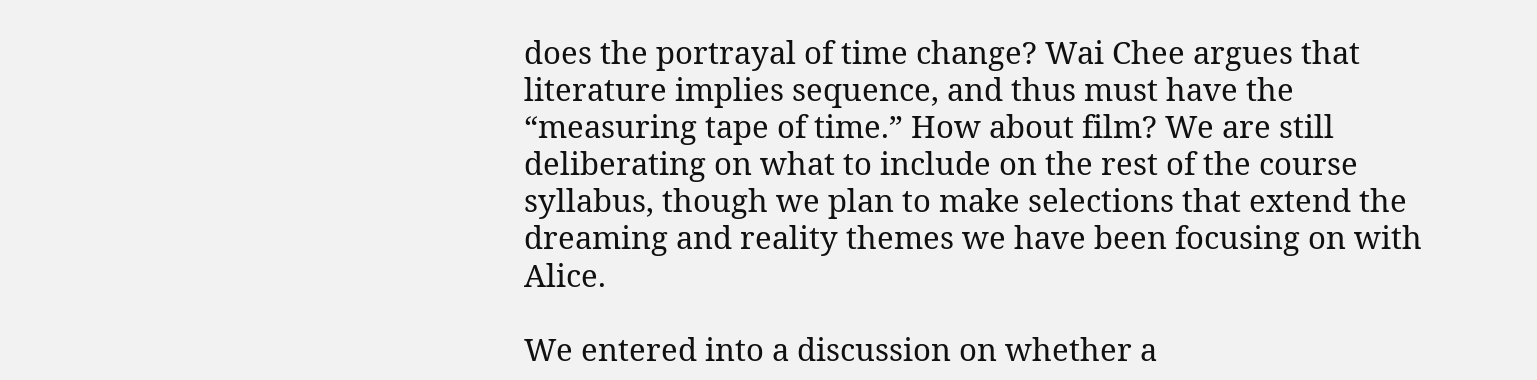does the portrayal of time change? Wai Chee argues that literature implies sequence, and thus must have the “measuring tape of time.” How about film? We are still deliberating on what to include on the rest of the course syllabus, though we plan to make selections that extend the dreaming and reality themes we have been focusing on with Alice.

We entered into a discussion on whether a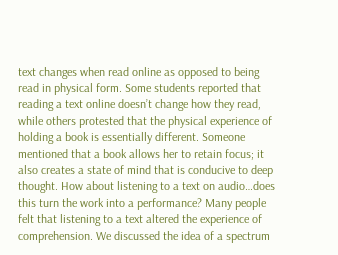text changes when read online as opposed to being read in physical form. Some students reported that reading a text online doesn’t change how they read, while others protested that the physical experience of holding a book is essentially different. Someone mentioned that a book allows her to retain focus; it also creates a state of mind that is conducive to deep thought. How about listening to a text on audio…does this turn the work into a performance? Many people felt that listening to a text altered the experience of comprehension. We discussed the idea of a spectrum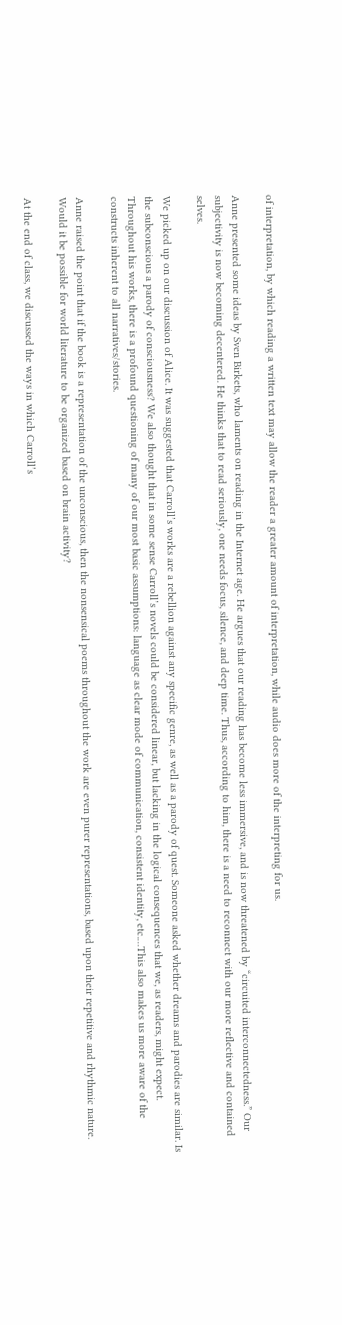of interpretation, by which reading a written text may allow the reader a greater amount of interpretation, while audio does more of the interpreting for us.

Anne presented some ideas by Sven Birkets, who laments on reading in the Internet age. He argues that our reading has become less immersive, and is now threatened by “circuited interconnectedness.” Our subjectivity is now becoming decentered. He thinks that to read seriously, one needs focus, silence, and deep time. Thus, according to him, there is a need to reconnect with our more reflective and contained selves.

We picked up on our discussion of Alice. It was suggested that Carroll’s works are a rebellion against any specific genre, as well as a parody of quest. Someone asked whether dreams and parodies are similar. Is the subconscious a parody of consciousness? We also thought that in some sense Carroll’s novels could be considered linear, but lacking in the logical consequences that we, as readers, might expect. Throughout his works, there is a profound questioning of many of our most basic assumptions: language as clear mode of communication, consistent identity, etc.…This also makes us more aware of the constructs inherent to all narratives/stories.

Anne raised the point that if the book is a representation of the unconscious, then the nonsensical poems throughout the work are even purer representations, based upon their repetitive and rhythmic nature. Would it be possible for world literature to be organized based on brain activity?

At the end of class, we discussed the ways in which Carroll’s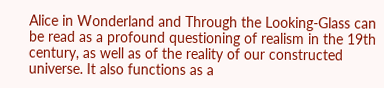Alice in Wonderland and Through the Looking-Glass can be read as a profound questioning of realism in the 19th century, as well as of the reality of our constructed universe. It also functions as a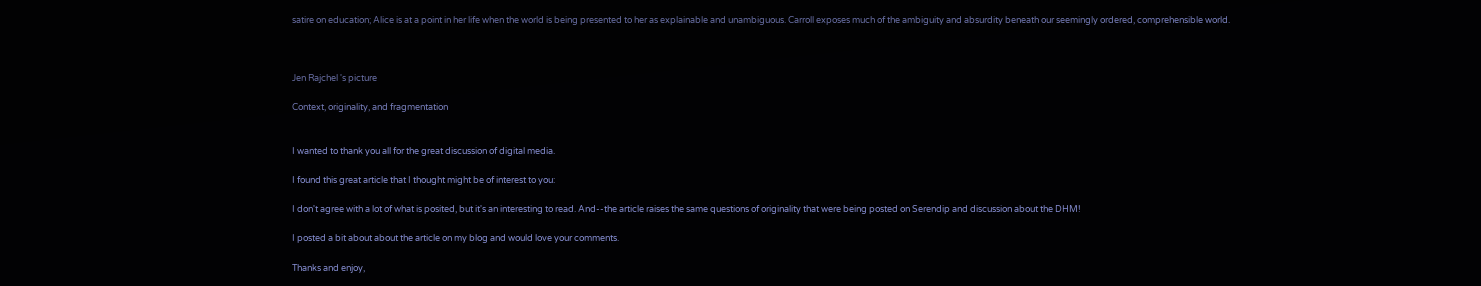satire on education; Alice is at a point in her life when the world is being presented to her as explainable and unambiguous. Carroll exposes much of the ambiguity and absurdity beneath our seemingly ordered, comprehensible world.



Jen Rajchel 's picture

Context, originality, and fragmentation


I wanted to thank you all for the great discussion of digital media.

I found this great article that I thought might be of interest to you:

I don't agree with a lot of what is posited, but it's an interesting to read. And--the article raises the same questions of originality that were being posted on Serendip and discussion about the DHM!

I posted a bit about about the article on my blog and would love your comments.

Thanks and enjoy,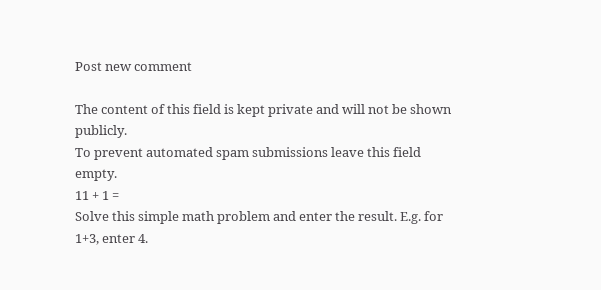Post new comment

The content of this field is kept private and will not be shown publicly.
To prevent automated spam submissions leave this field empty.
11 + 1 =
Solve this simple math problem and enter the result. E.g. for 1+3, enter 4.